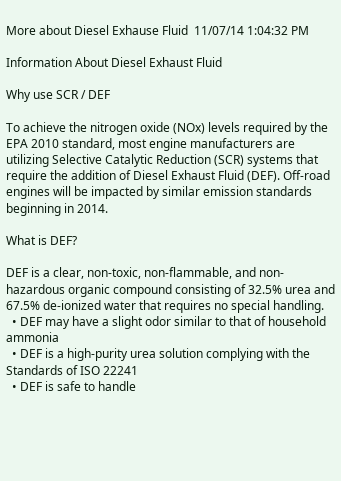More about Diesel Exhause Fluid  11/07/14 1:04:32 PM

Information About Diesel Exhaust Fluid

Why use SCR / DEF

To achieve the nitrogen oxide (NOx) levels required by the EPA 2010 standard, most engine manufacturers are utilizing Selective Catalytic Reduction (SCR) systems that require the addition of Diesel Exhaust Fluid (DEF). Off-road engines will be impacted by similar emission standards beginning in 2014.

What is DEF?

DEF is a clear, non-toxic, non-flammable, and non-hazardous organic compound consisting of 32.5% urea and 67.5% de-ionized water that requires no special handling.
  • DEF may have a slight odor similar to that of household ammonia
  • DEF is a high-purity urea solution complying with the Standards of ISO 22241
  • DEF is safe to handle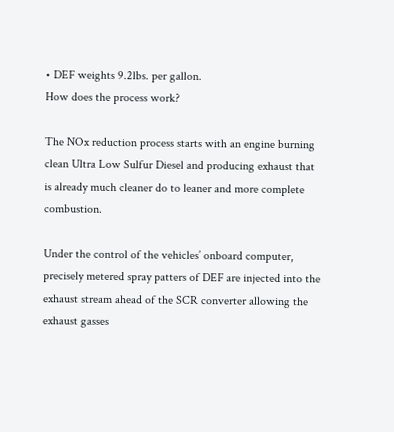• DEF weights 9.2lbs. per gallon.
How does the process work?

The NOx reduction process starts with an engine burning clean Ultra Low Sulfur Diesel and producing exhaust that is already much cleaner do to leaner and more complete combustion.

Under the control of the vehicles’ onboard computer, precisely metered spray patters of DEF are injected into the exhaust stream ahead of the SCR converter allowing the exhaust gasses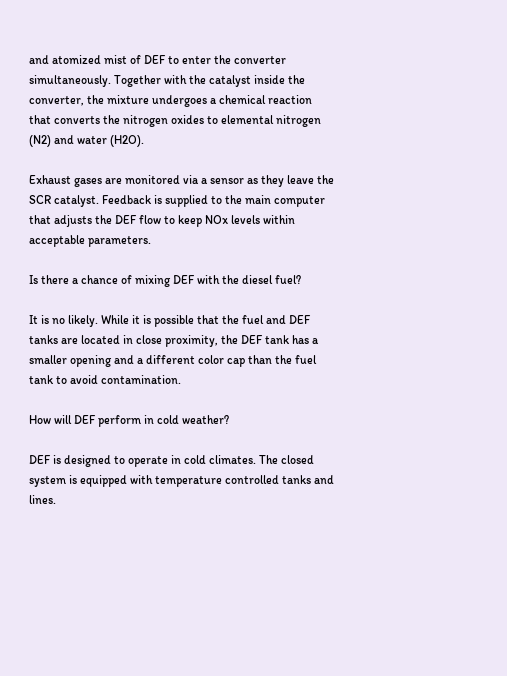and atomized mist of DEF to enter the converter simultaneously. Together with the catalyst inside the converter, the mixture undergoes a chemical reaction that converts the nitrogen oxides to elemental nitrogen (N2) and water (H2O).

Exhaust gases are monitored via a sensor as they leave the SCR catalyst. Feedback is supplied to the main computer that adjusts the DEF flow to keep NOx levels within acceptable parameters.

Is there a chance of mixing DEF with the diesel fuel?

It is no likely. While it is possible that the fuel and DEF tanks are located in close proximity, the DEF tank has a smaller opening and a different color cap than the fuel tank to avoid contamination.

How will DEF perform in cold weather?

DEF is designed to operate in cold climates. The closed system is equipped with temperature controlled tanks and lines.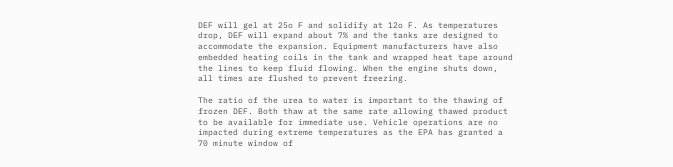DEF will gel at 25o F and solidify at 12o F. As temperatures drop, DEF will expand about 7% and the tanks are designed to accommodate the expansion. Equipment manufacturers have also embedded heating coils in the tank and wrapped heat tape around the lines to keep fluid flowing. When the engine shuts down, all times are flushed to prevent freezing.

The ratio of the urea to water is important to the thawing of frozen DEF. Both thaw at the same rate allowing thawed product to be available for immediate use. Vehicle operations are no impacted during extreme temperatures as the EPA has granted a 70 minute window of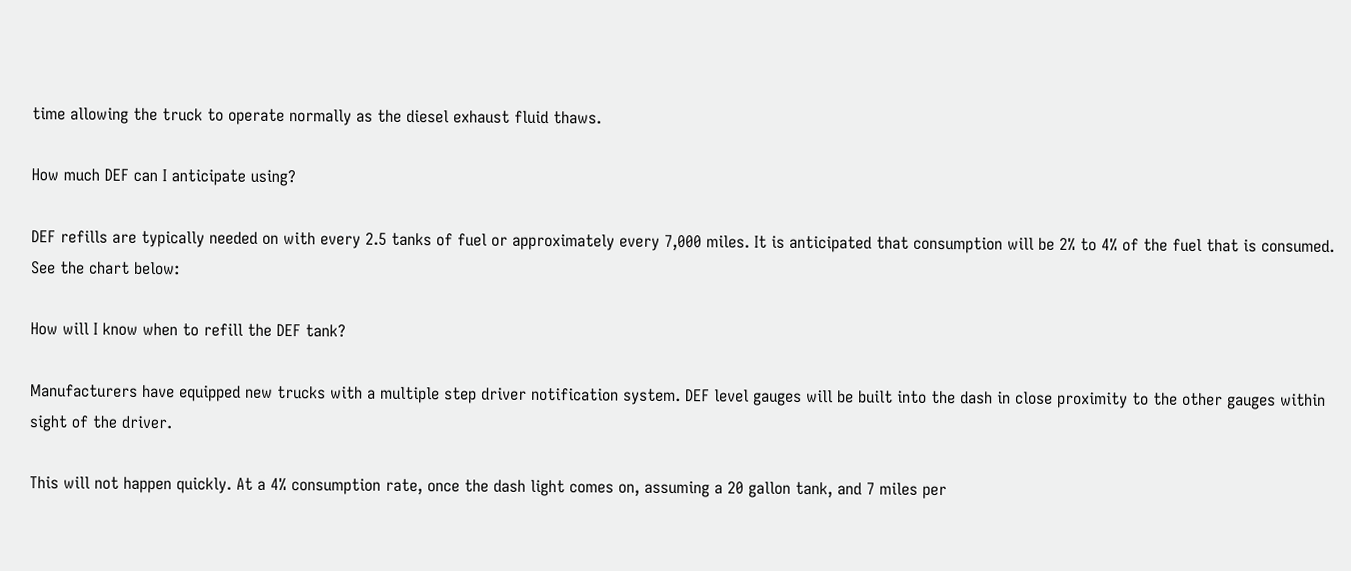time allowing the truck to operate normally as the diesel exhaust fluid thaws.

How much DEF can I anticipate using?

DEF refills are typically needed on with every 2.5 tanks of fuel or approximately every 7,000 miles. It is anticipated that consumption will be 2% to 4% of the fuel that is consumed. See the chart below:

How will I know when to refill the DEF tank?

Manufacturers have equipped new trucks with a multiple step driver notification system. DEF level gauges will be built into the dash in close proximity to the other gauges within sight of the driver.

This will not happen quickly. At a 4% consumption rate, once the dash light comes on, assuming a 20 gallon tank, and 7 miles per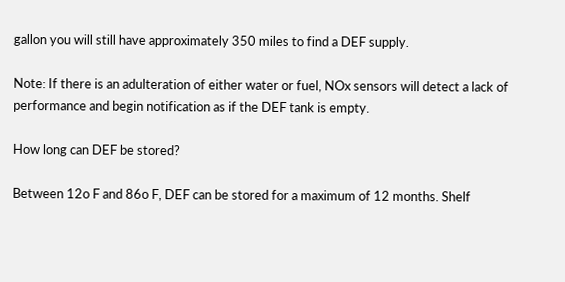gallon you will still have approximately 350 miles to find a DEF supply.

Note: If there is an adulteration of either water or fuel, NOx sensors will detect a lack of performance and begin notification as if the DEF tank is empty.

How long can DEF be stored?

Between 12o F and 86o F, DEF can be stored for a maximum of 12 months. Shelf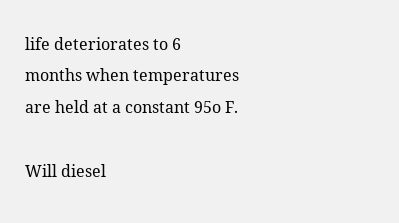life deteriorates to 6 months when temperatures are held at a constant 95o F.

Will diesel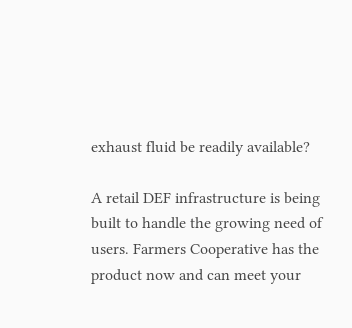exhaust fluid be readily available?

A retail DEF infrastructure is being built to handle the growing need of users. Farmers Cooperative has the product now and can meet your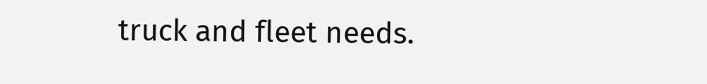truck and fleet needs.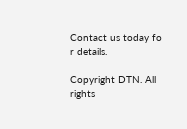Contact us today fo
r details.

Copyright DTN. All rights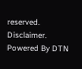reserved. Disclaimer.
Powered By DTN